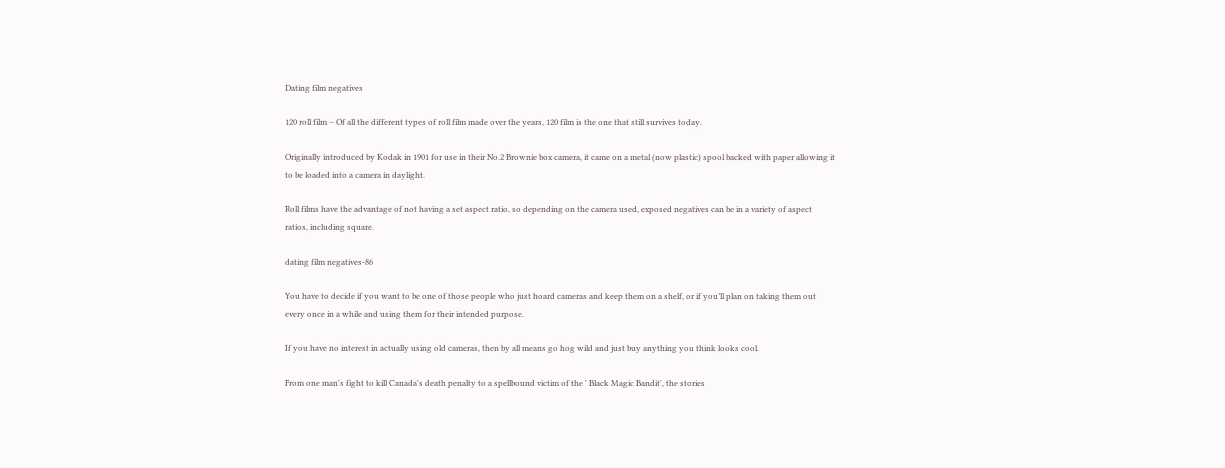Dating film negatives

120 roll film – Of all the different types of roll film made over the years, 120 film is the one that still survives today.

Originally introduced by Kodak in 1901 for use in their No.2 Brownie box camera, it came on a metal (now plastic) spool backed with paper allowing it to be loaded into a camera in daylight.

Roll films have the advantage of not having a set aspect ratio, so depending on the camera used, exposed negatives can be in a variety of aspect ratios, including square.

dating film negatives-86

You have to decide if you want to be one of those people who just hoard cameras and keep them on a shelf, or if you’ll plan on taking them out every once in a while and using them for their intended purpose.

If you have no interest in actually using old cameras, then by all means go hog wild and just buy anything you think looks cool.

From one man's fight to kill Canada's death penalty to a spellbound victim of the ' Black Magic Bandit', the stories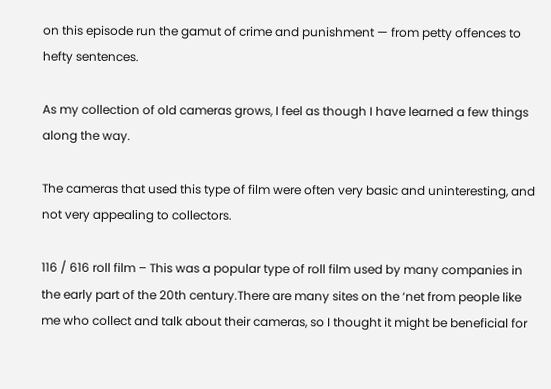on this episode run the gamut of crime and punishment — from petty offences to hefty sentences.

As my collection of old cameras grows, I feel as though I have learned a few things along the way.

The cameras that used this type of film were often very basic and uninteresting, and not very appealing to collectors.

116 / 616 roll film – This was a popular type of roll film used by many companies in the early part of the 20th century.There are many sites on the ‘net from people like me who collect and talk about their cameras, so I thought it might be beneficial for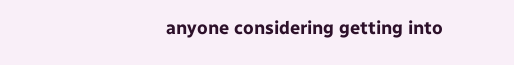anyone considering getting into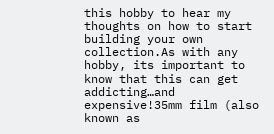this hobby to hear my thoughts on how to start building your own collection.As with any hobby, its important to know that this can get addicting…and expensive!35mm film (also known as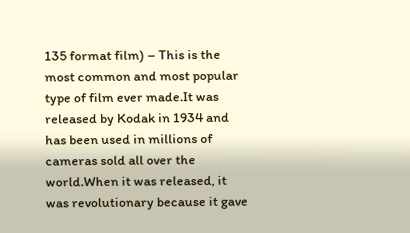135 format film) – This is the most common and most popular type of film ever made.It was released by Kodak in 1934 and has been used in millions of cameras sold all over the world.When it was released, it was revolutionary because it gave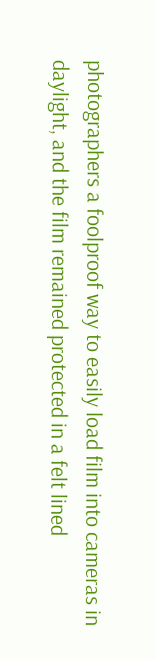photographers a foolproof way to easily load film into cameras in daylight, and the film remained protected in a felt lined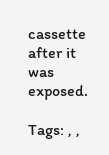cassette after it was exposed.

Tags: , ,